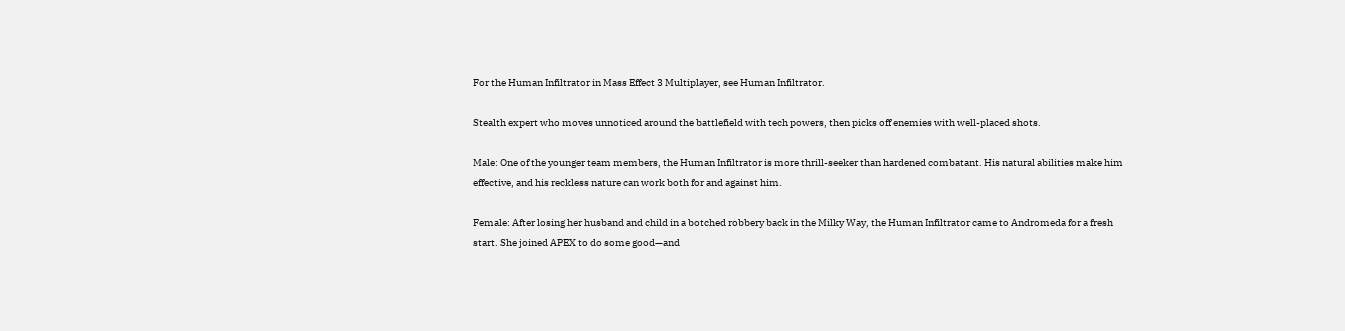For the Human Infiltrator in Mass Effect 3 Multiplayer, see Human Infiltrator.

Stealth expert who moves unnoticed around the battlefield with tech powers, then picks off enemies with well-placed shots.

Male: One of the younger team members, the Human Infiltrator is more thrill-seeker than hardened combatant. His natural abilities make him effective, and his reckless nature can work both for and against him.

Female: After losing her husband and child in a botched robbery back in the Milky Way, the Human Infiltrator came to Andromeda for a fresh start. She joined APEX to do some good—and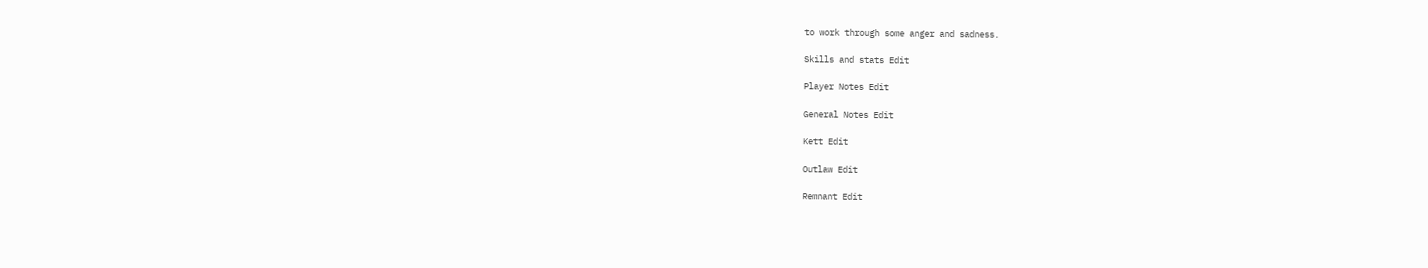to work through some anger and sadness.

Skills and stats Edit

Player Notes Edit

General Notes Edit

Kett Edit

Outlaw Edit

Remnant Edit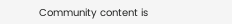Community content is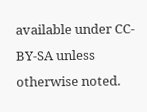available under CC-BY-SA unless otherwise noted.